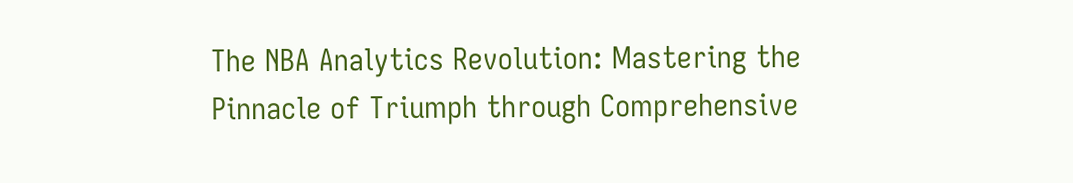The NBA Analytics Revolution: Mastering the Pinnacle of Triumph through Comprehensive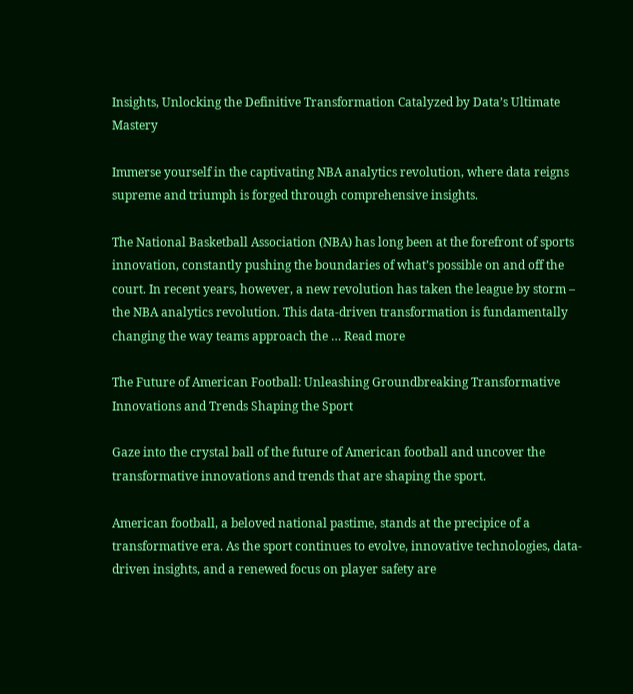Insights, Unlocking the Definitive Transformation Catalyzed by Data’s Ultimate Mastery

Immerse yourself in the captivating NBA analytics revolution, where data reigns supreme and triumph is forged through comprehensive insights.

The National Basketball Association (NBA) has long been at the forefront of sports innovation, constantly pushing the boundaries of what’s possible on and off the court. In recent years, however, a new revolution has taken the league by storm – the NBA analytics revolution. This data-driven transformation is fundamentally changing the way teams approach the … Read more

The Future of American Football: Unleashing Groundbreaking Transformative Innovations and Trends Shaping the Sport

Gaze into the crystal ball of the future of American football and uncover the transformative innovations and trends that are shaping the sport.

American football, a beloved national pastime, stands at the precipice of a transformative era. As the sport continues to evolve, innovative technologies, data-driven insights, and a renewed focus on player safety are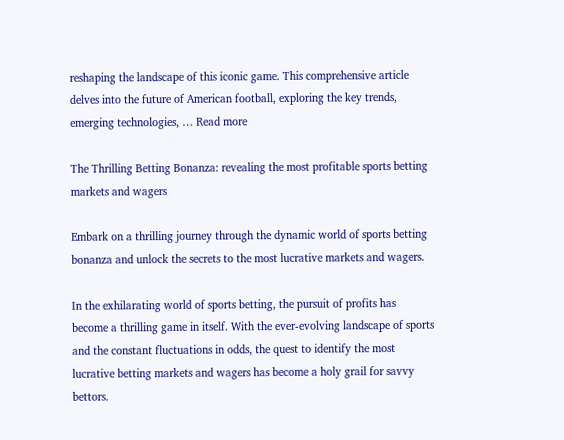reshaping the landscape of this iconic game. This comprehensive article delves into the future of American football, exploring the key trends, emerging technologies, … Read more

The Thrilling Betting Bonanza: revealing the most profitable sports betting markets and wagers

Embark on a thrilling journey through the dynamic world of sports betting bonanza and unlock the secrets to the most lucrative markets and wagers.

In the exhilarating world of sports betting, the pursuit of profits has become a thrilling game in itself. With the ever-evolving landscape of sports and the constant fluctuations in odds, the quest to identify the most lucrative betting markets and wagers has become a holy grail for savvy bettors.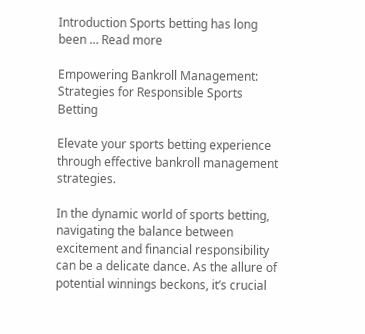Introduction Sports betting has long been … Read more

Empowering Bankroll Management: Strategies for Responsible Sports Betting

Elevate your sports betting experience through effective bankroll management strategies.

In the dynamic world of sports betting, navigating the balance between excitement and financial responsibility can be a delicate dance. As the allure of potential winnings beckons, it’s crucial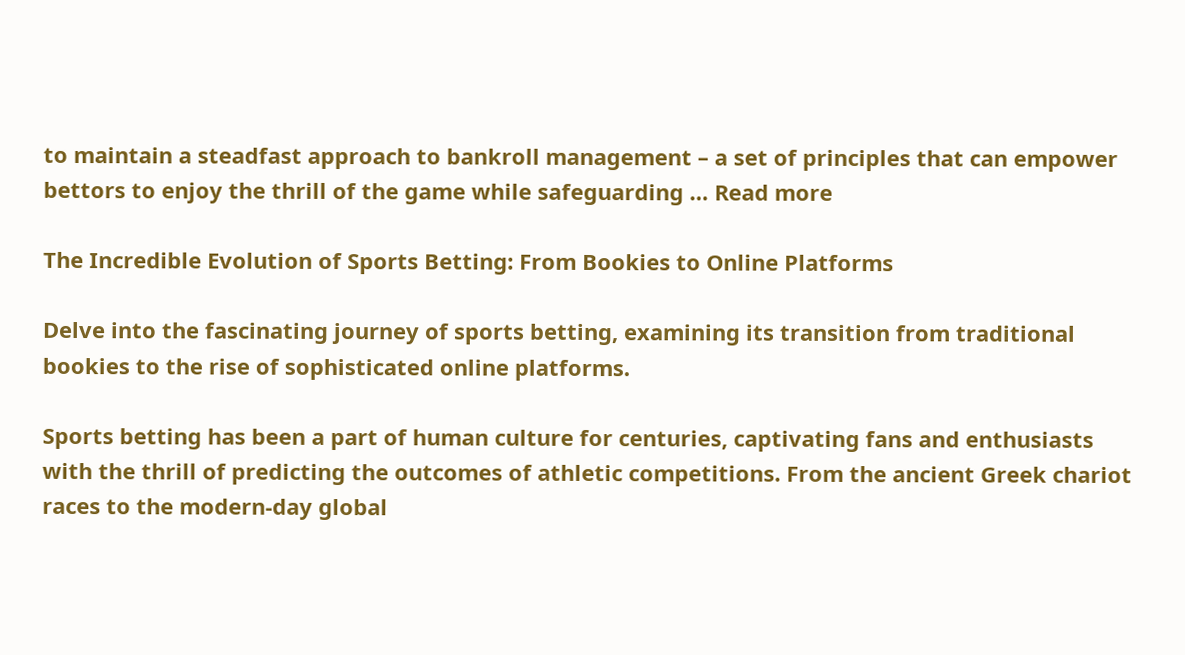to maintain a steadfast approach to bankroll management – a set of principles that can empower bettors to enjoy the thrill of the game while safeguarding … Read more

The Incredible Evolution of Sports Betting: From Bookies to Online Platforms

Delve into the fascinating journey of sports betting, examining its transition from traditional bookies to the rise of sophisticated online platforms.

Sports betting has been a part of human culture for centuries, captivating fans and enthusiasts with the thrill of predicting the outcomes of athletic competitions. From the ancient Greek chariot races to the modern-day global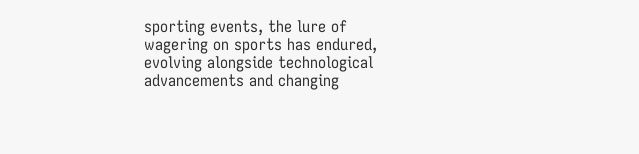sporting events, the lure of wagering on sports has endured, evolving alongside technological advancements and changing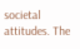societal attitudes. The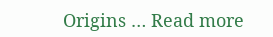Origins … Read more